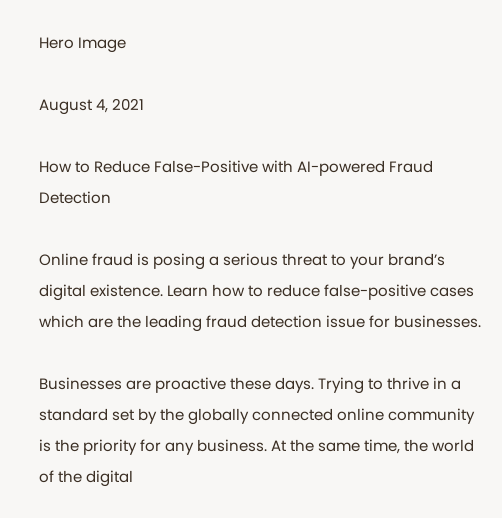Hero Image

August 4, 2021

How to Reduce False-Positive with AI-powered Fraud Detection

Online fraud is posing a serious threat to your brand’s digital existence. Learn how to reduce false-positive cases which are the leading fraud detection issue for businesses.

Businesses are proactive these days. Trying to thrive in a standard set by the globally connected online community is the priority for any business. At the same time, the world of the digital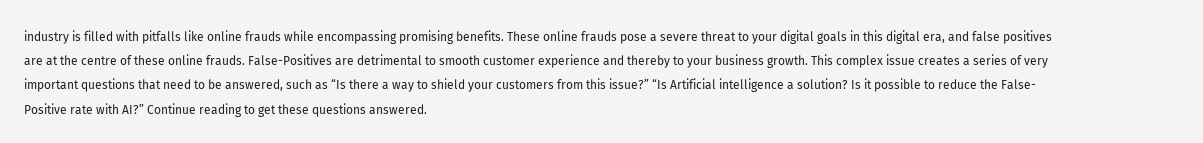industry is filled with pitfalls like online frauds while encompassing promising benefits. These online frauds pose a severe threat to your digital goals in this digital era, and false positives are at the centre of these online frauds. False-Positives are detrimental to smooth customer experience and thereby to your business growth. This complex issue creates a series of very important questions that need to be answered, such as “Is there a way to shield your customers from this issue?” “Is Artificial intelligence a solution? Is it possible to reduce the False-Positive rate with AI?” Continue reading to get these questions answered.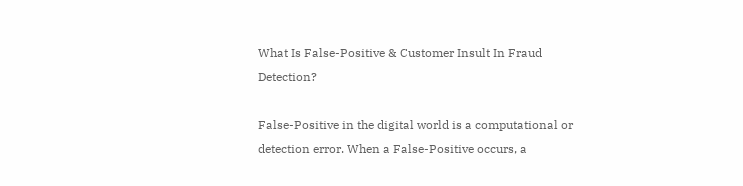What Is False-Positive & Customer Insult In Fraud Detection?

False-Positive in the digital world is a computational or detection error. When a False-Positive occurs, a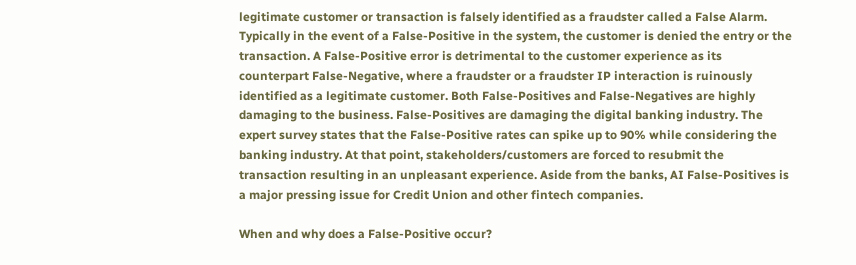legitimate customer or transaction is falsely identified as a fraudster called a False Alarm. Typically in the event of a False-Positive in the system, the customer is denied the entry or the transaction. A False-Positive error is detrimental to the customer experience as its counterpart False-Negative, where a fraudster or a fraudster IP interaction is ruinously identified as a legitimate customer. Both False-Positives and False-Negatives are highly damaging to the business. False-Positives are damaging the digital banking industry. The expert survey states that the False-Positive rates can spike up to 90% while considering the banking industry. At that point, stakeholders/customers are forced to resubmit the transaction resulting in an unpleasant experience. Aside from the banks, AI False-Positives is a major pressing issue for Credit Union and other fintech companies.

When and why does a False-Positive occur?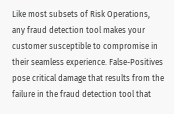Like most subsets of Risk Operations, any fraud detection tool makes your customer susceptible to compromise in their seamless experience. False-Positives pose critical damage that results from the failure in the fraud detection tool that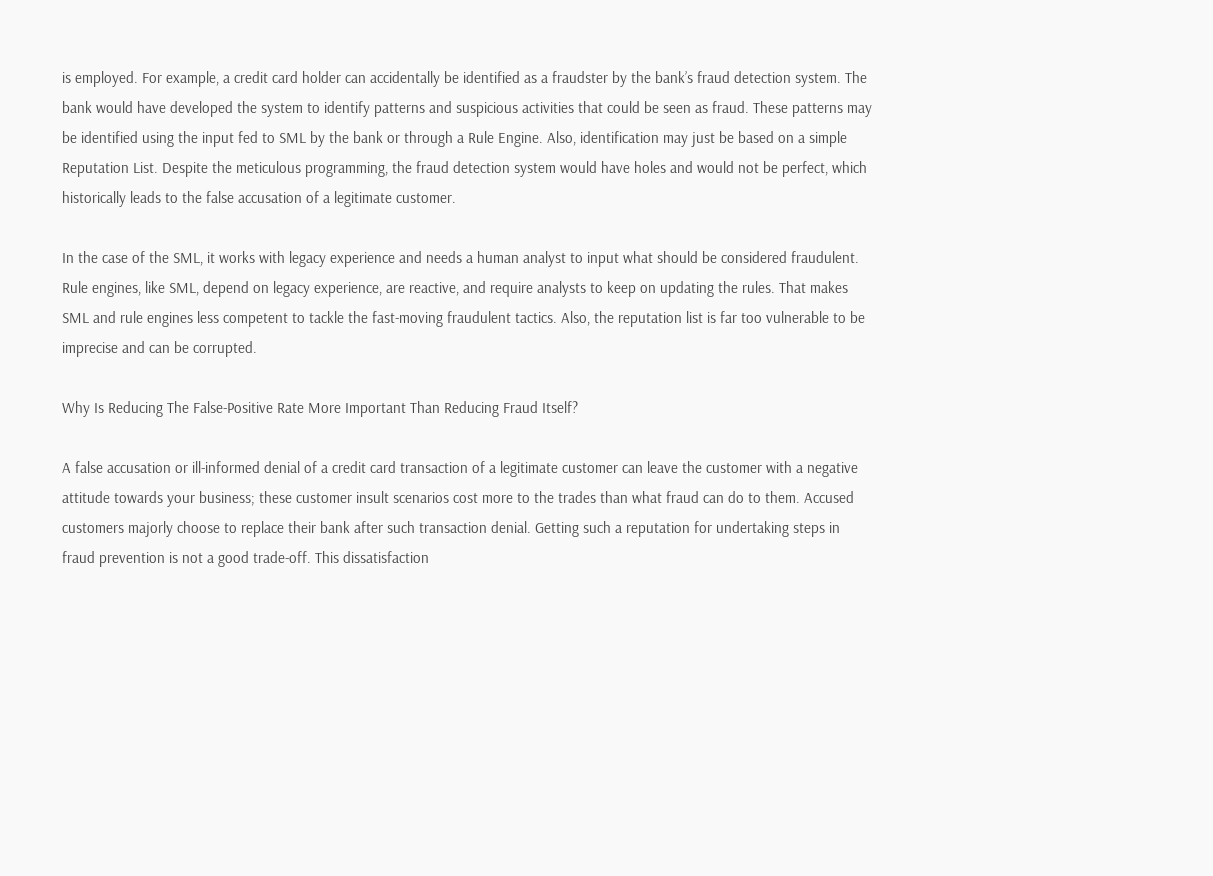is employed. For example, a credit card holder can accidentally be identified as a fraudster by the bank’s fraud detection system. The bank would have developed the system to identify patterns and suspicious activities that could be seen as fraud. These patterns may be identified using the input fed to SML by the bank or through a Rule Engine. Also, identification may just be based on a simple Reputation List. Despite the meticulous programming, the fraud detection system would have holes and would not be perfect, which historically leads to the false accusation of a legitimate customer.

In the case of the SML, it works with legacy experience and needs a human analyst to input what should be considered fraudulent. Rule engines, like SML, depend on legacy experience, are reactive, and require analysts to keep on updating the rules. That makes SML and rule engines less competent to tackle the fast-moving fraudulent tactics. Also, the reputation list is far too vulnerable to be imprecise and can be corrupted.

Why Is Reducing The False-Positive Rate More Important Than Reducing Fraud Itself?

A false accusation or ill-informed denial of a credit card transaction of a legitimate customer can leave the customer with a negative attitude towards your business; these customer insult scenarios cost more to the trades than what fraud can do to them. Accused customers majorly choose to replace their bank after such transaction denial. Getting such a reputation for undertaking steps in fraud prevention is not a good trade-off. This dissatisfaction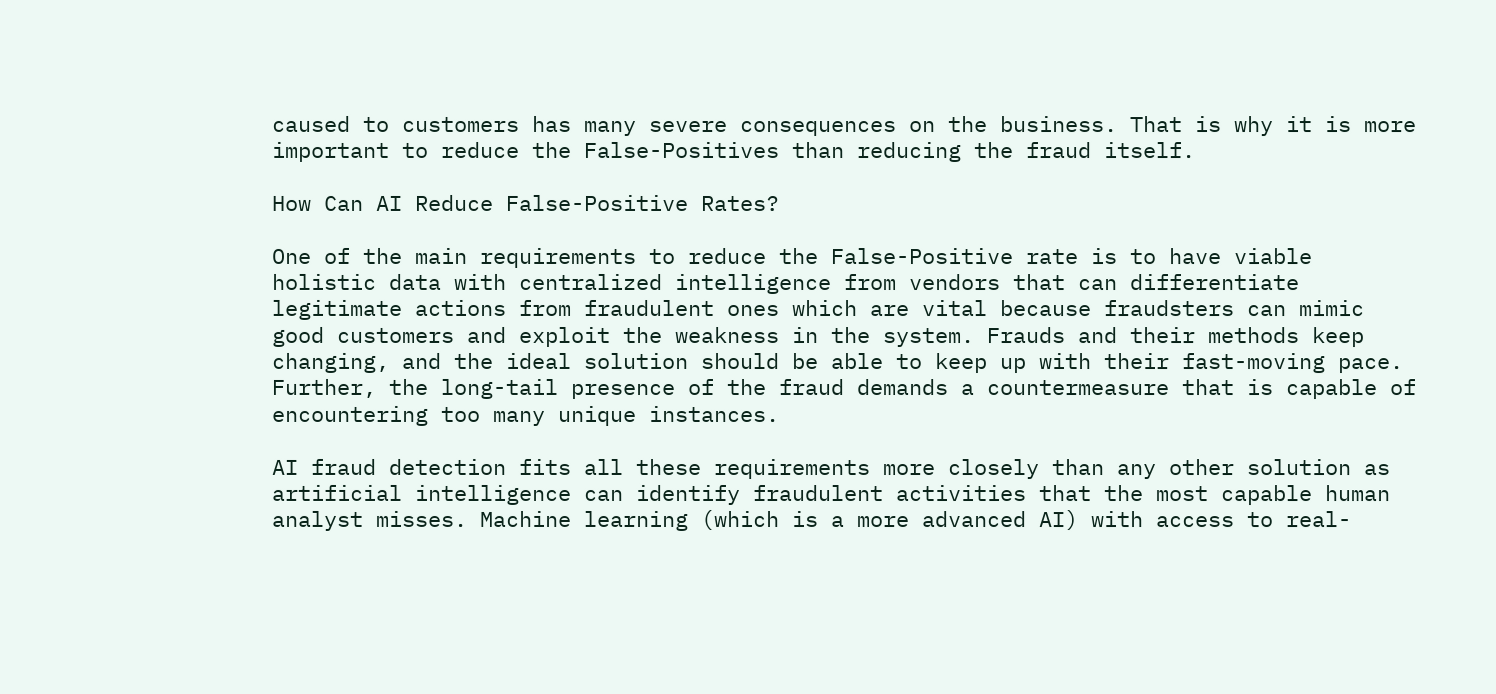caused to customers has many severe consequences on the business. That is why it is more important to reduce the False-Positives than reducing the fraud itself.

How Can AI Reduce False-Positive Rates?

One of the main requirements to reduce the False-Positive rate is to have viable holistic data with centralized intelligence from vendors that can differentiate legitimate actions from fraudulent ones which are vital because fraudsters can mimic good customers and exploit the weakness in the system. Frauds and their methods keep changing, and the ideal solution should be able to keep up with their fast-moving pace. Further, the long-tail presence of the fraud demands a countermeasure that is capable of encountering too many unique instances.

AI fraud detection fits all these requirements more closely than any other solution as artificial intelligence can identify fraudulent activities that the most capable human analyst misses. Machine learning (which is a more advanced AI) with access to real-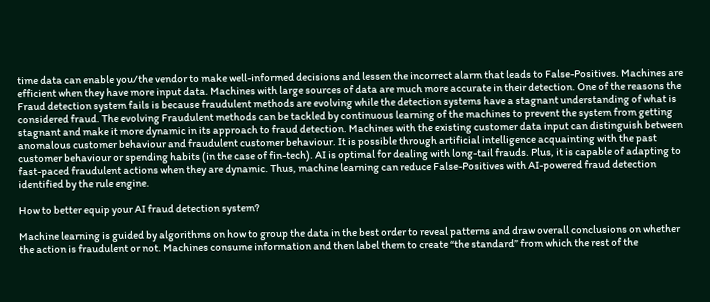time data can enable you/the vendor to make well-informed decisions and lessen the incorrect alarm that leads to False-Positives. Machines are efficient when they have more input data. Machines with large sources of data are much more accurate in their detection. One of the reasons the Fraud detection system fails is because fraudulent methods are evolving while the detection systems have a stagnant understanding of what is considered fraud. The evolving Fraudulent methods can be tackled by continuous learning of the machines to prevent the system from getting stagnant and make it more dynamic in its approach to fraud detection. Machines with the existing customer data input can distinguish between anomalous customer behaviour and fraudulent customer behaviour. It is possible through artificial intelligence acquainting with the past customer behaviour or spending habits (in the case of fin-tech). AI is optimal for dealing with long-tail frauds. Plus, it is capable of adapting to fast-paced fraudulent actions when they are dynamic. Thus, machine learning can reduce False-Positives with AI-powered fraud detection identified by the rule engine.

How to better equip your AI fraud detection system?

Machine learning is guided by algorithms on how to group the data in the best order to reveal patterns and draw overall conclusions on whether the action is fraudulent or not. Machines consume information and then label them to create “the standard” from which the rest of the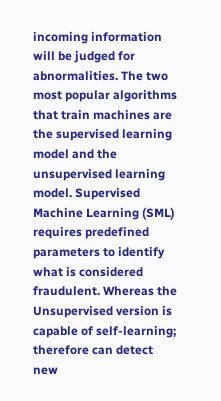incoming information will be judged for abnormalities. The two most popular algorithms that train machines are the supervised learning model and the unsupervised learning model. Supervised Machine Learning (SML) requires predefined parameters to identify what is considered fraudulent. Whereas the Unsupervised version is capable of self-learning; therefore can detect new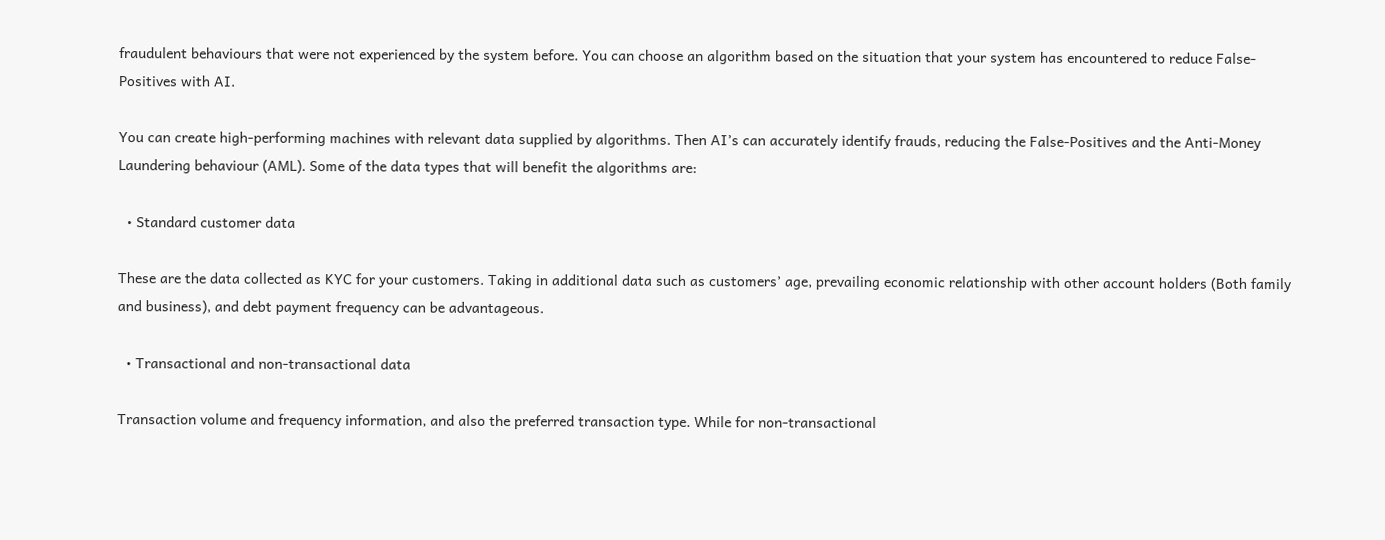fraudulent behaviours that were not experienced by the system before. You can choose an algorithm based on the situation that your system has encountered to reduce False-Positives with AI.

You can create high-performing machines with relevant data supplied by algorithms. Then AI’s can accurately identify frauds, reducing the False-Positives and the Anti-Money Laundering behaviour (AML). Some of the data types that will benefit the algorithms are:

  • Standard customer data

These are the data collected as KYC for your customers. Taking in additional data such as customers’ age, prevailing economic relationship with other account holders (Both family and business), and debt payment frequency can be advantageous.

  • Transactional and non-transactional data

Transaction volume and frequency information, and also the preferred transaction type. While for non-transactional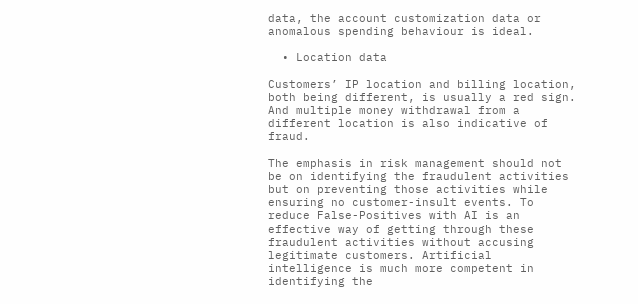data, the account customization data or anomalous spending behaviour is ideal.

  • Location data

Customers’ IP location and billing location, both being different, is usually a red sign. And multiple money withdrawal from a different location is also indicative of fraud.

The emphasis in risk management should not be on identifying the fraudulent activities but on preventing those activities while ensuring no customer-insult events. To reduce False-Positives with AI is an effective way of getting through these fraudulent activities without accusing legitimate customers. Artificial intelligence is much more competent in identifying the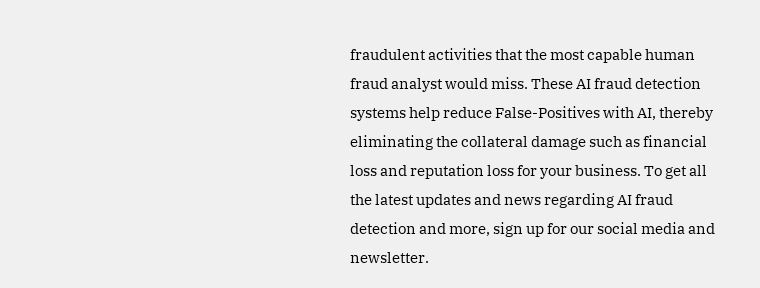fraudulent activities that the most capable human fraud analyst would miss. These AI fraud detection systems help reduce False-Positives with AI, thereby eliminating the collateral damage such as financial loss and reputation loss for your business. To get all the latest updates and news regarding AI fraud detection and more, sign up for our social media and newsletter.